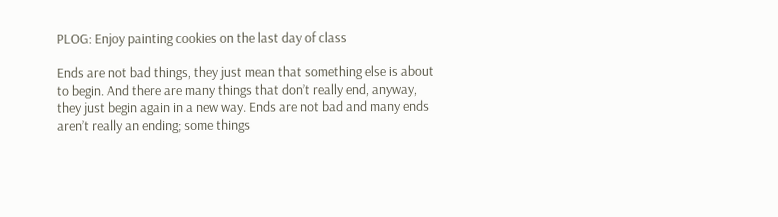PLOG: Enjoy painting cookies on the last day of class

Ends are not bad things, they just mean that something else is about to begin. And there are many things that don’t really end, anyway, they just begin again in a new way. Ends are not bad and many ends aren’t really an ending; some things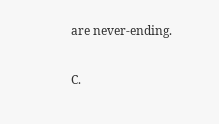are never-ending.

C.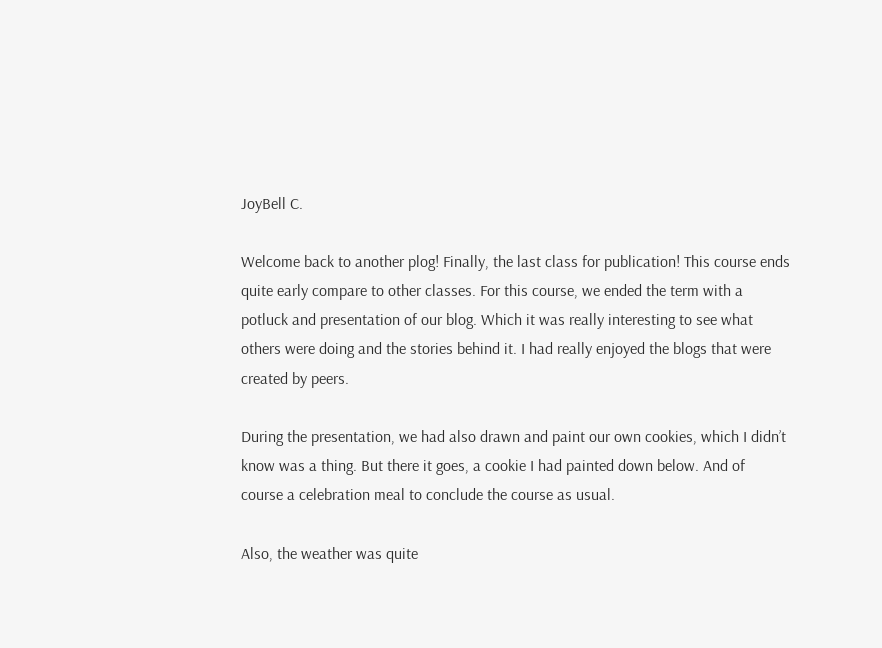JoyBell C.

Welcome back to another plog! Finally, the last class for publication! This course ends quite early compare to other classes. For this course, we ended the term with a potluck and presentation of our blog. Which it was really interesting to see what others were doing and the stories behind it. I had really enjoyed the blogs that were created by peers.

During the presentation, we had also drawn and paint our own cookies, which I didn’t know was a thing. But there it goes, a cookie I had painted down below. And of course a celebration meal to conclude the course as usual.

Also, the weather was quite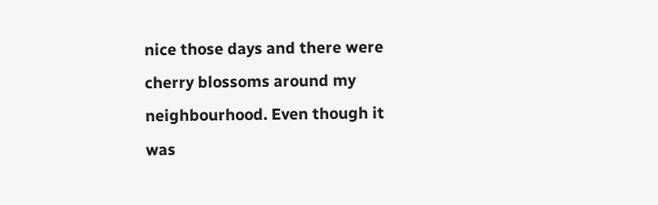nice those days and there were cherry blossoms around my neighbourhood. Even though it was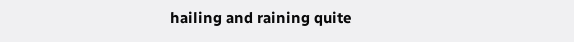hailing and raining quite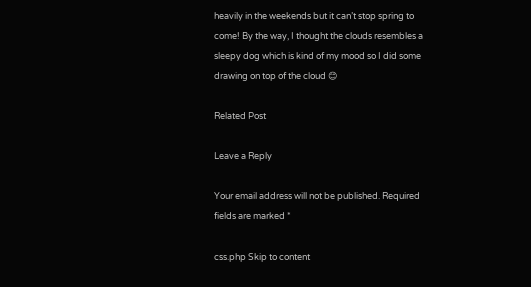heavily in the weekends but it can’t stop spring to come! By the way, I thought the clouds resembles a sleepy dog which is kind of my mood so I did some drawing on top of the cloud 😊

Related Post

Leave a Reply

Your email address will not be published. Required fields are marked *

css.php Skip to content